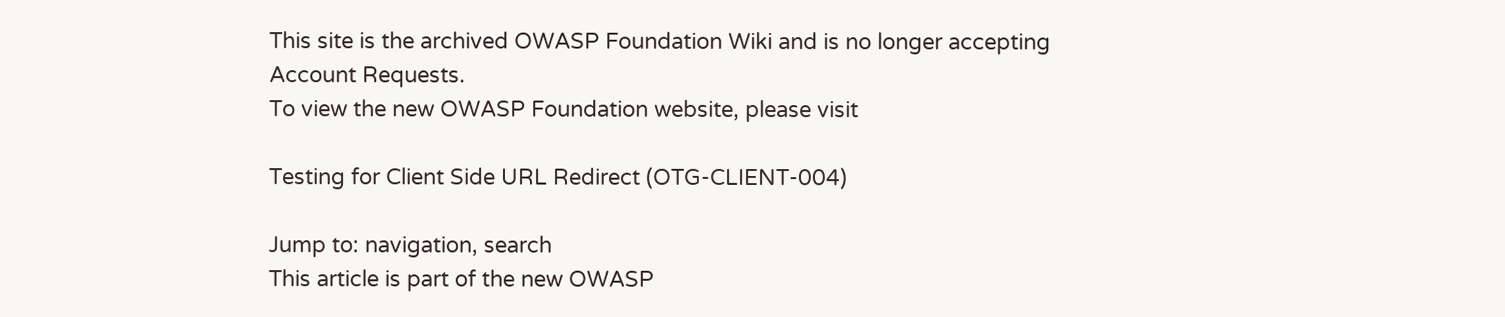This site is the archived OWASP Foundation Wiki and is no longer accepting Account Requests.
To view the new OWASP Foundation website, please visit

Testing for Client Side URL Redirect (OTG-CLIENT-004)

Jump to: navigation, search
This article is part of the new OWASP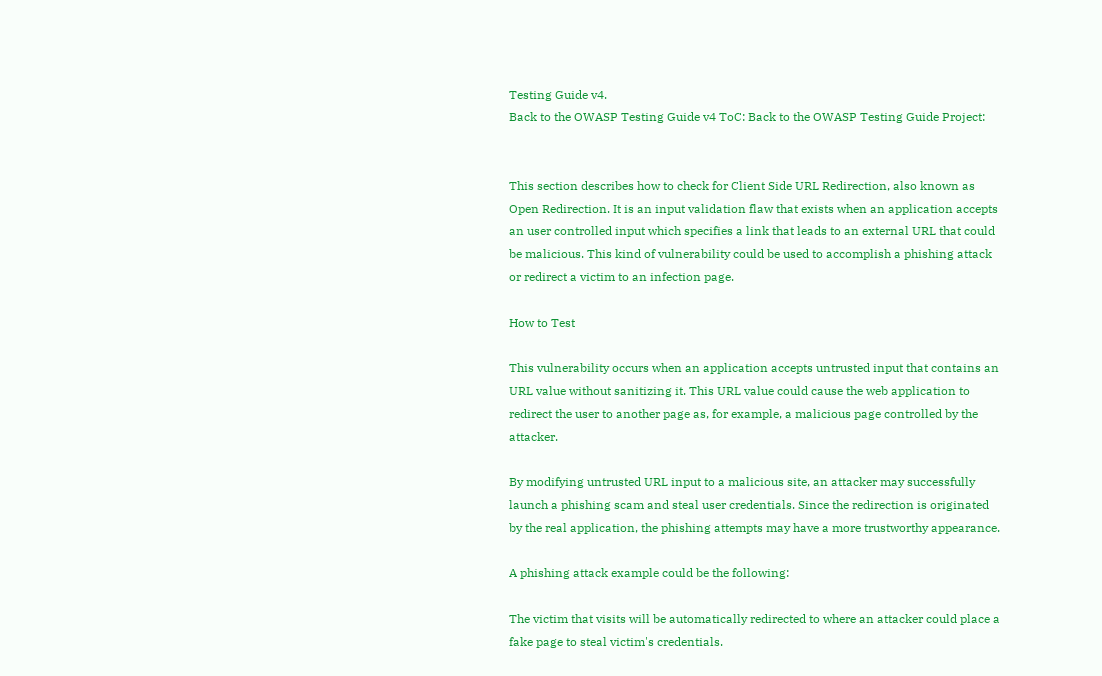Testing Guide v4.
Back to the OWASP Testing Guide v4 ToC: Back to the OWASP Testing Guide Project:


This section describes how to check for Client Side URL Redirection, also known as Open Redirection. It is an input validation flaw that exists when an application accepts an user controlled input which specifies a link that leads to an external URL that could be malicious. This kind of vulnerability could be used to accomplish a phishing attack or redirect a victim to an infection page.

How to Test

This vulnerability occurs when an application accepts untrusted input that contains an URL value without sanitizing it. This URL value could cause the web application to redirect the user to another page as, for example, a malicious page controlled by the attacker.

By modifying untrusted URL input to a malicious site, an attacker may successfully launch a phishing scam and steal user credentials. Since the redirection is originated by the real application, the phishing attempts may have a more trustworthy appearance.

A phishing attack example could be the following:

The victim that visits will be automatically redirected to where an attacker could place a fake page to steal victim's credentials.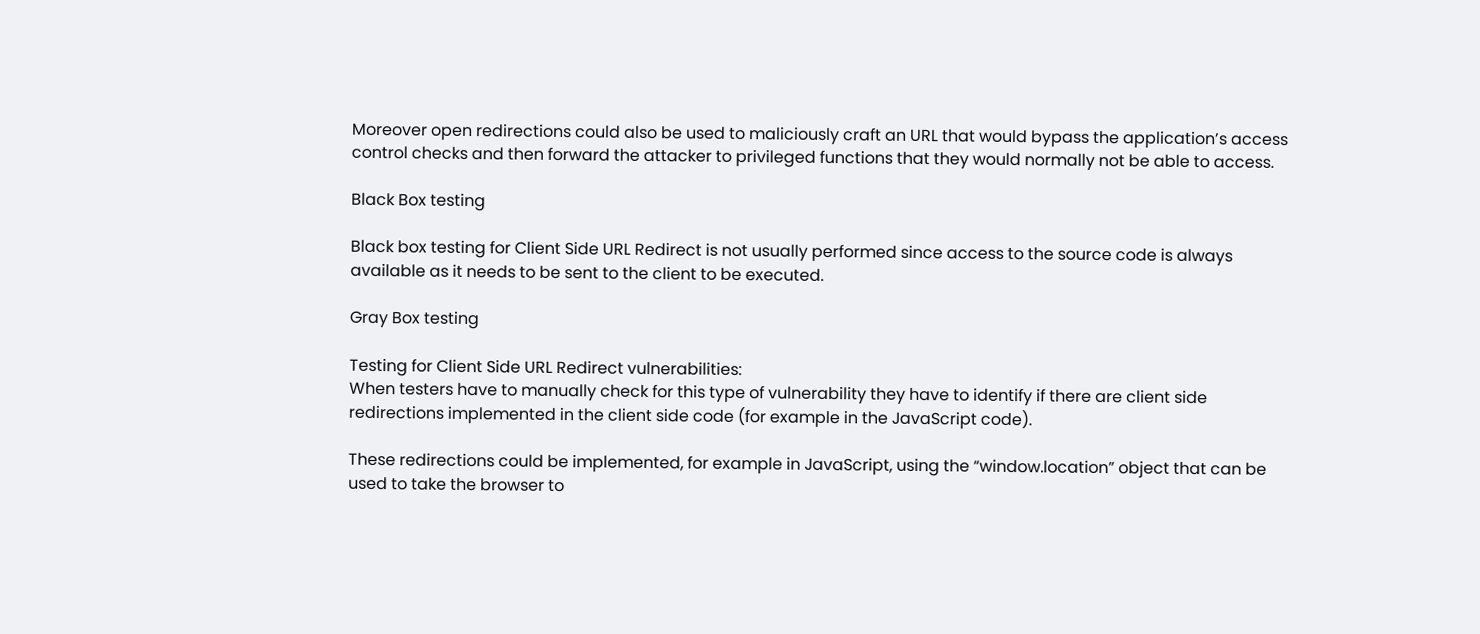Moreover open redirections could also be used to maliciously craft an URL that would bypass the application’s access control checks and then forward the attacker to privileged functions that they would normally not be able to access.

Black Box testing

Black box testing for Client Side URL Redirect is not usually performed since access to the source code is always available as it needs to be sent to the client to be executed.

Gray Box testing

Testing for Client Side URL Redirect vulnerabilities:
When testers have to manually check for this type of vulnerability they have to identify if there are client side redirections implemented in the client side code (for example in the JavaScript code).

These redirections could be implemented, for example in JavaScript, using the “window.location” object that can be used to take the browser to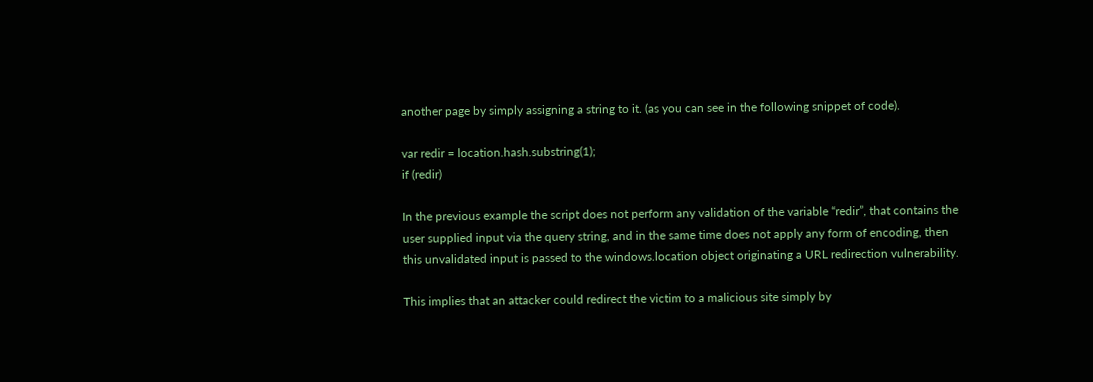another page by simply assigning a string to it. (as you can see in the following snippet of code).

var redir = location.hash.substring(1);
if (redir)

In the previous example the script does not perform any validation of the variable “redir”, that contains the user supplied input via the query string, and in the same time does not apply any form of encoding, then this unvalidated input is passed to the windows.location object originating a URL redirection vulnerability.

This implies that an attacker could redirect the victim to a malicious site simply by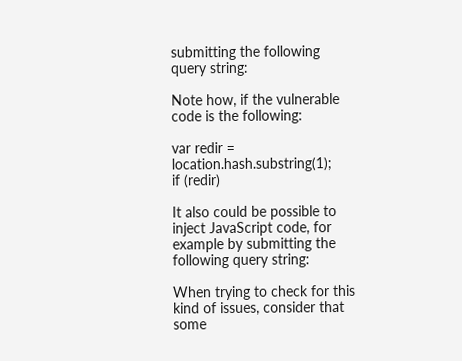submitting the following query string:

Note how, if the vulnerable code is the following:

var redir = location.hash.substring(1);
if (redir)

It also could be possible to inject JavaScript code, for example by submitting the following query string:

When trying to check for this kind of issues, consider that some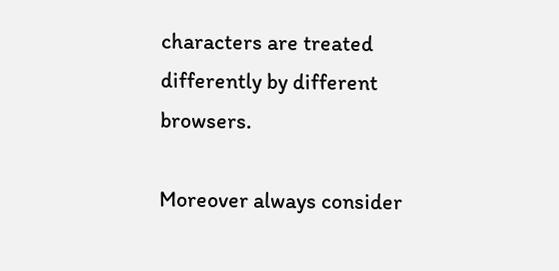characters are treated differently by different browsers.

Moreover always consider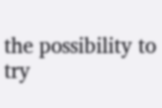the possibility to try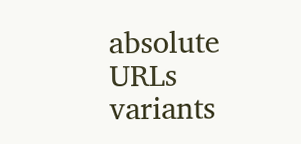absolute URLs variants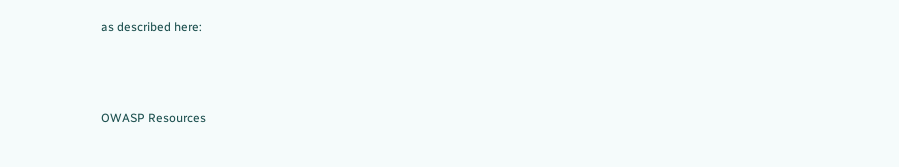as described here:



OWASP Resources